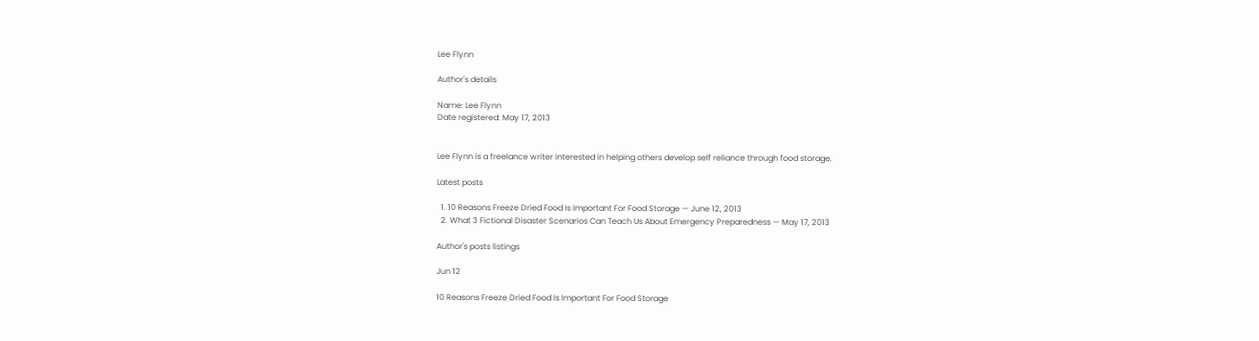Lee Flynn

Author's details

Name: Lee Flynn
Date registered: May 17, 2013


Lee Flynn is a freelance writer interested in helping others develop self reliance through food storage.

Latest posts

  1. 10 Reasons Freeze Dried Food Is Important For Food Storage — June 12, 2013
  2. What 3 Fictional Disaster Scenarios Can Teach Us About Emergency Preparedness — May 17, 2013

Author's posts listings

Jun 12

10 Reasons Freeze Dried Food Is Important For Food Storage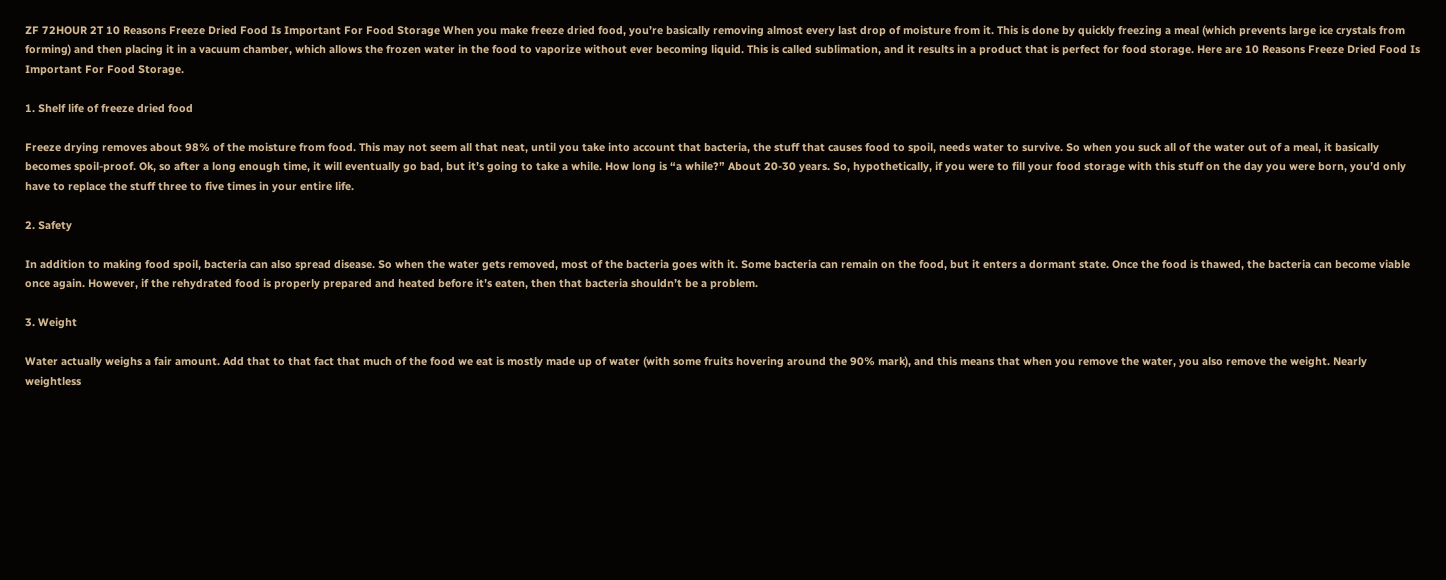ZF 72HOUR 2T 10 Reasons Freeze Dried Food Is Important For Food Storage When you make freeze dried food, you’re basically removing almost every last drop of moisture from it. This is done by quickly freezing a meal (which prevents large ice crystals from forming) and then placing it in a vacuum chamber, which allows the frozen water in the food to vaporize without ever becoming liquid. This is called sublimation, and it results in a product that is perfect for food storage. Here are 10 Reasons Freeze Dried Food Is Important For Food Storage.

1. Shelf life of freeze dried food

Freeze drying removes about 98% of the moisture from food. This may not seem all that neat, until you take into account that bacteria, the stuff that causes food to spoil, needs water to survive. So when you suck all of the water out of a meal, it basically becomes spoil-proof. Ok, so after a long enough time, it will eventually go bad, but it’s going to take a while. How long is “a while?” About 20-30 years. So, hypothetically, if you were to fill your food storage with this stuff on the day you were born, you’d only have to replace the stuff three to five times in your entire life.

2. Safety

In addition to making food spoil, bacteria can also spread disease. So when the water gets removed, most of the bacteria goes with it. Some bacteria can remain on the food, but it enters a dormant state. Once the food is thawed, the bacteria can become viable once again. However, if the rehydrated food is properly prepared and heated before it’s eaten, then that bacteria shouldn’t be a problem.

3. Weight

Water actually weighs a fair amount. Add that to that fact that much of the food we eat is mostly made up of water (with some fruits hovering around the 90% mark), and this means that when you remove the water, you also remove the weight. Nearly weightless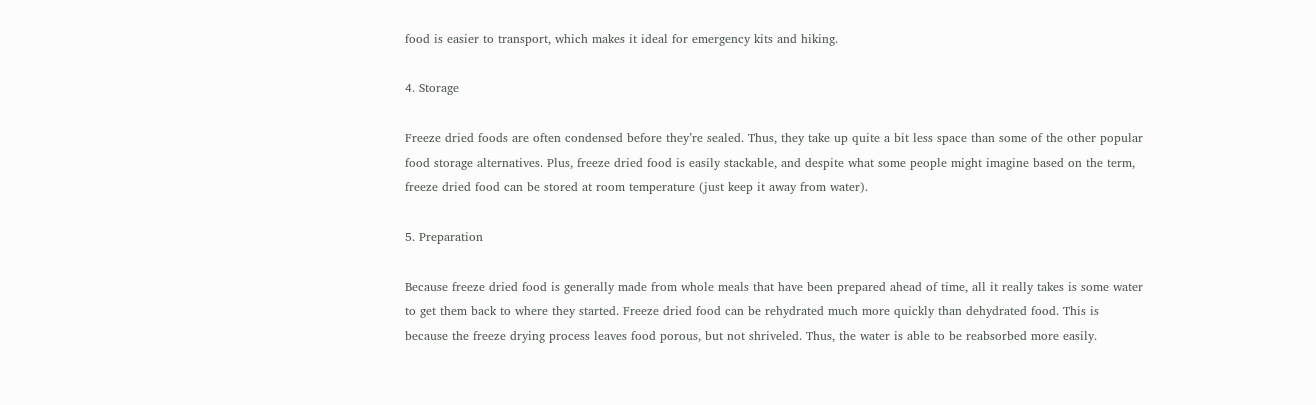food is easier to transport, which makes it ideal for emergency kits and hiking.

4. Storage

Freeze dried foods are often condensed before they’re sealed. Thus, they take up quite a bit less space than some of the other popular food storage alternatives. Plus, freeze dried food is easily stackable, and despite what some people might imagine based on the term, freeze dried food can be stored at room temperature (just keep it away from water).

5. Preparation

Because freeze dried food is generally made from whole meals that have been prepared ahead of time, all it really takes is some water to get them back to where they started. Freeze dried food can be rehydrated much more quickly than dehydrated food. This is because the freeze drying process leaves food porous, but not shriveled. Thus, the water is able to be reabsorbed more easily.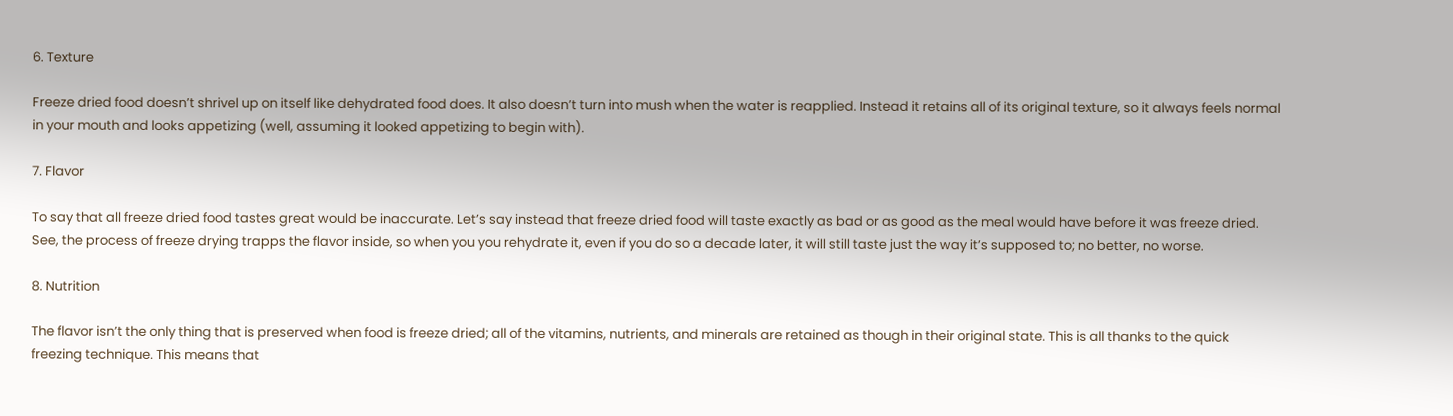6. Texture

Freeze dried food doesn’t shrivel up on itself like dehydrated food does. It also doesn’t turn into mush when the water is reapplied. Instead it retains all of its original texture, so it always feels normal in your mouth and looks appetizing (well, assuming it looked appetizing to begin with).

7. Flavor

To say that all freeze dried food tastes great would be inaccurate. Let’s say instead that freeze dried food will taste exactly as bad or as good as the meal would have before it was freeze dried. See, the process of freeze drying trapps the flavor inside, so when you you rehydrate it, even if you do so a decade later, it will still taste just the way it’s supposed to; no better, no worse.

8. Nutrition

The flavor isn’t the only thing that is preserved when food is freeze dried; all of the vitamins, nutrients, and minerals are retained as though in their original state. This is all thanks to the quick freezing technique. This means that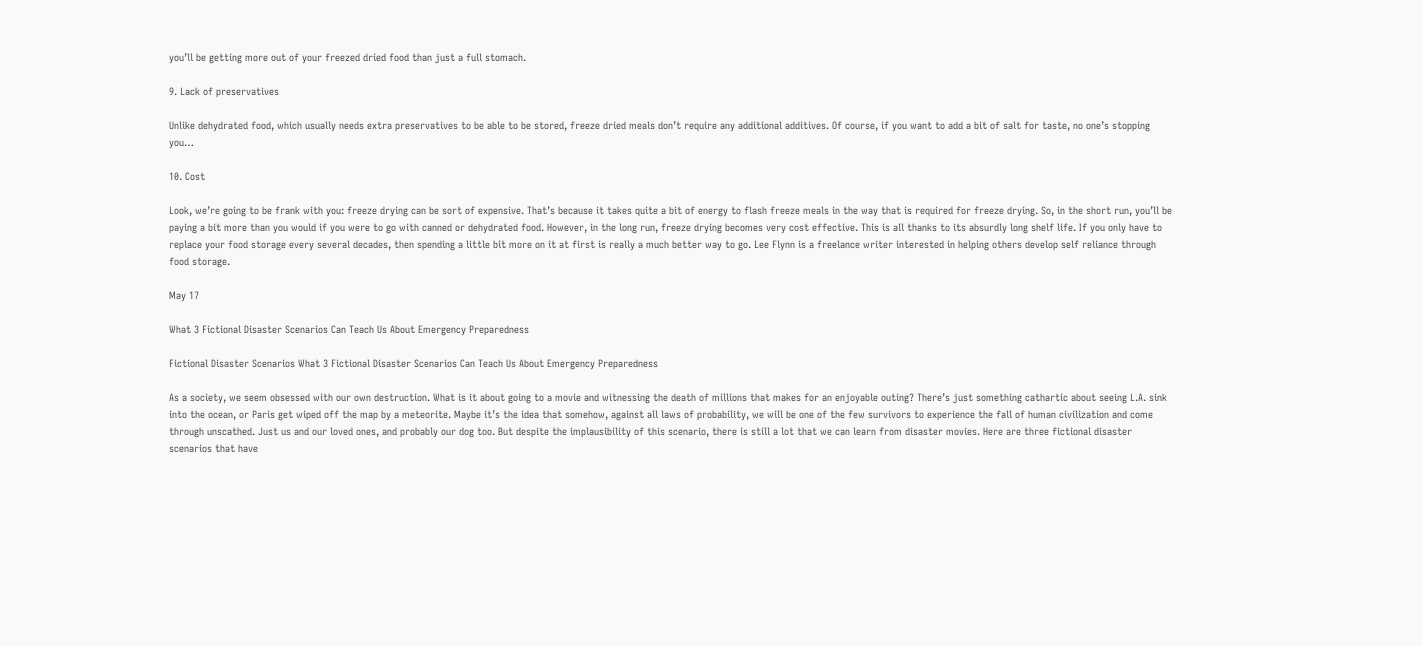you’ll be getting more out of your freezed dried food than just a full stomach.

9. Lack of preservatives

Unlike dehydrated food, which usually needs extra preservatives to be able to be stored, freeze dried meals don’t require any additional additives. Of course, if you want to add a bit of salt for taste, no one’s stopping you…

10. Cost

Look, we’re going to be frank with you: freeze drying can be sort of expensive. That’s because it takes quite a bit of energy to flash freeze meals in the way that is required for freeze drying. So, in the short run, you’ll be paying a bit more than you would if you were to go with canned or dehydrated food. However, in the long run, freeze drying becomes very cost effective. This is all thanks to its absurdly long shelf life. If you only have to replace your food storage every several decades, then spending a little bit more on it at first is really a much better way to go. Lee Flynn is a freelance writer interested in helping others develop self reliance through food storage.

May 17

What 3 Fictional Disaster Scenarios Can Teach Us About Emergency Preparedness

Fictional Disaster Scenarios What 3 Fictional Disaster Scenarios Can Teach Us About Emergency Preparedness

As a society, we seem obsessed with our own destruction. What is it about going to a movie and witnessing the death of millions that makes for an enjoyable outing? There’s just something cathartic about seeing L.A. sink into the ocean, or Paris get wiped off the map by a meteorite. Maybe it’s the idea that somehow, against all laws of probability, we will be one of the few survivors to experience the fall of human civilization and come through unscathed. Just us and our loved ones, and probably our dog too. But despite the implausibility of this scenario, there is still a lot that we can learn from disaster movies. Here are three fictional disaster scenarios that have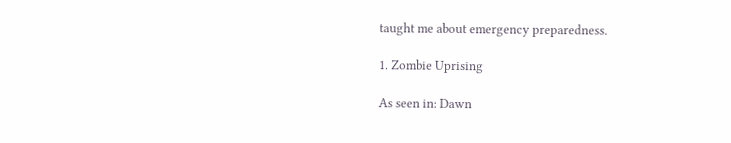taught me about emergency preparedness.

1. Zombie Uprising

As seen in: Dawn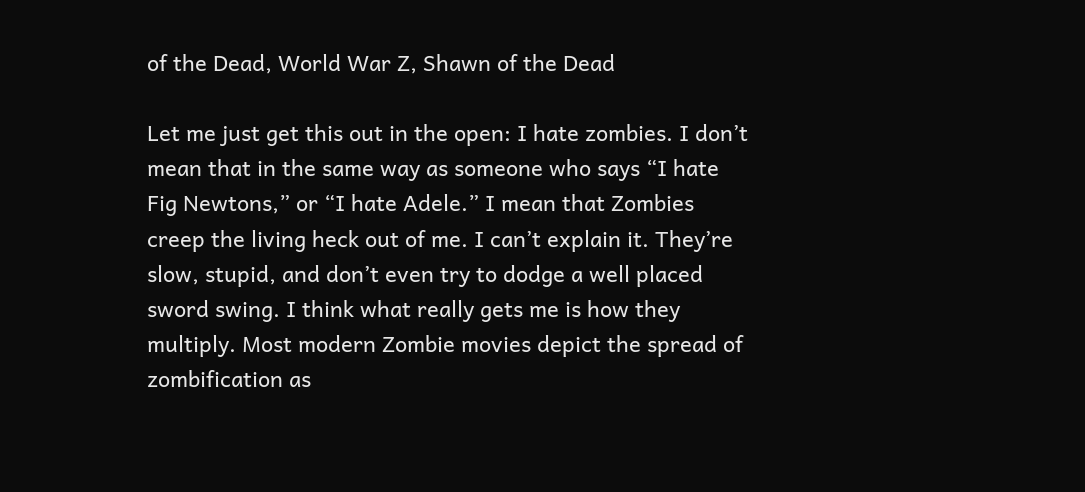of the Dead, World War Z, Shawn of the Dead

Let me just get this out in the open: I hate zombies. I don’t mean that in the same way as someone who says “I hate Fig Newtons,” or “I hate Adele.” I mean that Zombies creep the living heck out of me. I can’t explain it. They’re slow, stupid, and don’t even try to dodge a well placed sword swing. I think what really gets me is how they multiply. Most modern Zombie movies depict the spread of zombification as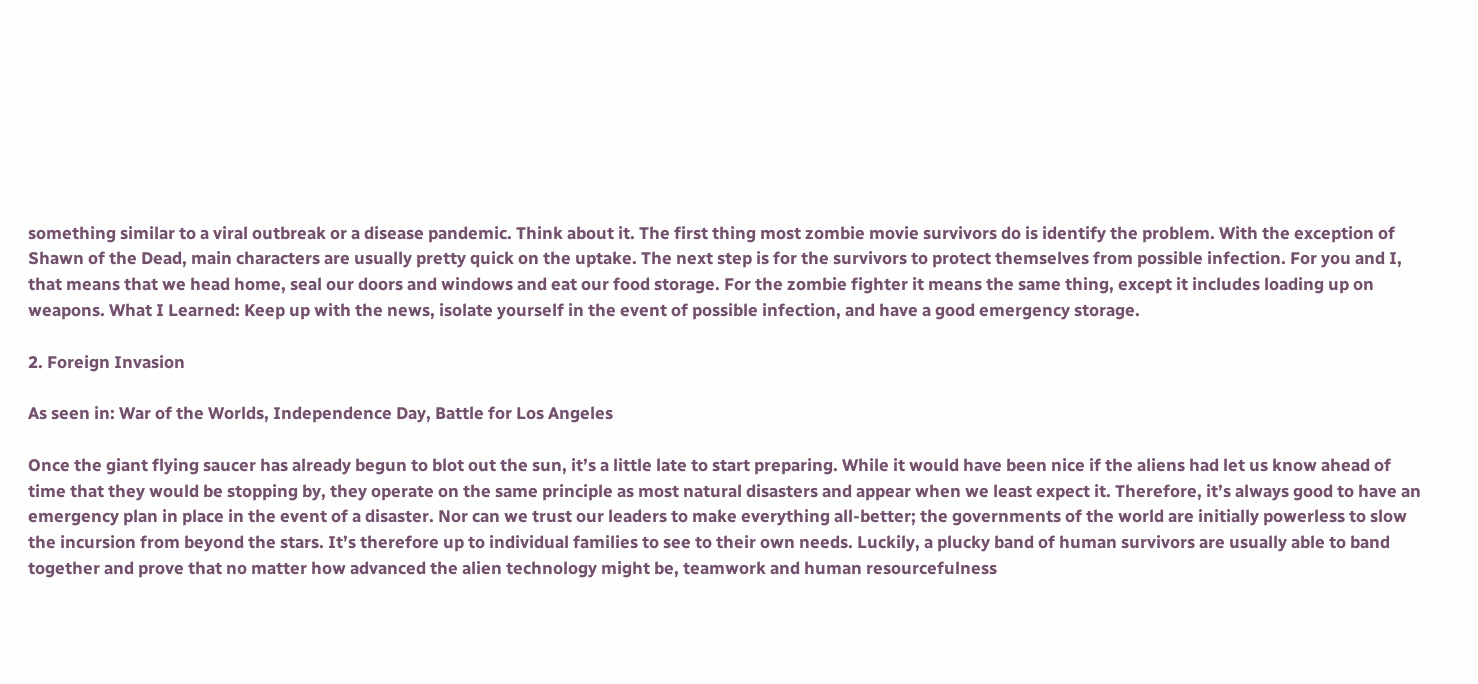something similar to a viral outbreak or a disease pandemic. Think about it. The first thing most zombie movie survivors do is identify the problem. With the exception of Shawn of the Dead, main characters are usually pretty quick on the uptake. The next step is for the survivors to protect themselves from possible infection. For you and I, that means that we head home, seal our doors and windows and eat our food storage. For the zombie fighter it means the same thing, except it includes loading up on weapons. What I Learned: Keep up with the news, isolate yourself in the event of possible infection, and have a good emergency storage.

2. Foreign Invasion

As seen in: War of the Worlds, Independence Day, Battle for Los Angeles

Once the giant flying saucer has already begun to blot out the sun, it’s a little late to start preparing. While it would have been nice if the aliens had let us know ahead of time that they would be stopping by, they operate on the same principle as most natural disasters and appear when we least expect it. Therefore, it’s always good to have an emergency plan in place in the event of a disaster. Nor can we trust our leaders to make everything all-better; the governments of the world are initially powerless to slow the incursion from beyond the stars. It’s therefore up to individual families to see to their own needs. Luckily, a plucky band of human survivors are usually able to band together and prove that no matter how advanced the alien technology might be, teamwork and human resourcefulness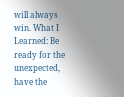will always win. What I Learned: Be ready for the unexpected, have the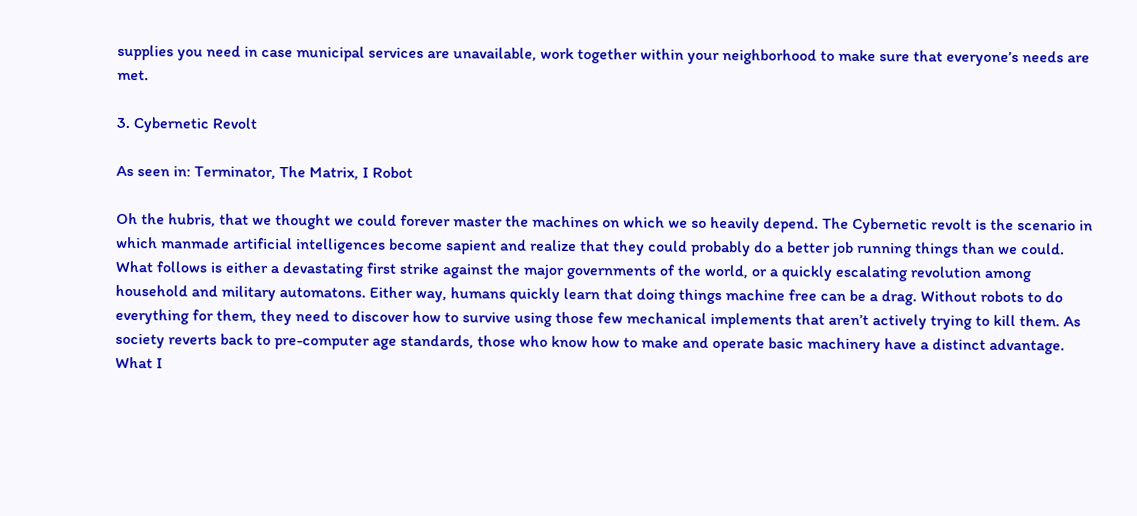supplies you need in case municipal services are unavailable, work together within your neighborhood to make sure that everyone’s needs are met.

3. Cybernetic Revolt

As seen in: Terminator, The Matrix, I Robot

Oh the hubris, that we thought we could forever master the machines on which we so heavily depend. The Cybernetic revolt is the scenario in which manmade artificial intelligences become sapient and realize that they could probably do a better job running things than we could. What follows is either a devastating first strike against the major governments of the world, or a quickly escalating revolution among household and military automatons. Either way, humans quickly learn that doing things machine free can be a drag. Without robots to do everything for them, they need to discover how to survive using those few mechanical implements that aren’t actively trying to kill them. As society reverts back to pre-computer age standards, those who know how to make and operate basic machinery have a distinct advantage. What I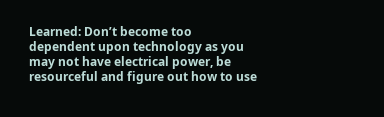Learned: Don’t become too dependent upon technology as you may not have electrical power, be resourceful and figure out how to use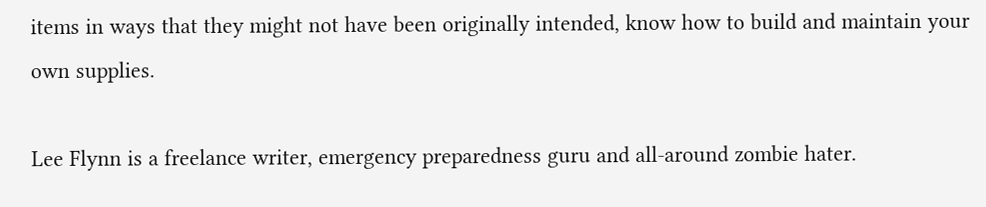items in ways that they might not have been originally intended, know how to build and maintain your own supplies.

Lee Flynn is a freelance writer, emergency preparedness guru and all-around zombie hater.